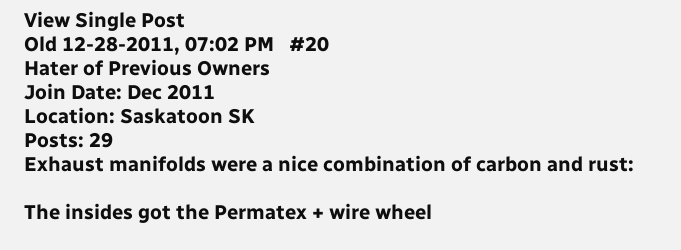View Single Post
Old 12-28-2011, 07:02 PM   #20
Hater of Previous Owners
Join Date: Dec 2011
Location: Saskatoon SK
Posts: 29
Exhaust manifolds were a nice combination of carbon and rust:

The insides got the Permatex + wire wheel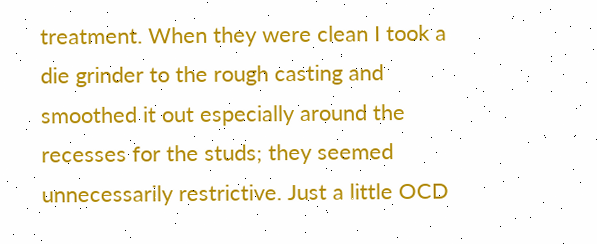treatment. When they were clean I took a die grinder to the rough casting and smoothed it out especially around the recesses for the studs; they seemed unnecessarily restrictive. Just a little OCD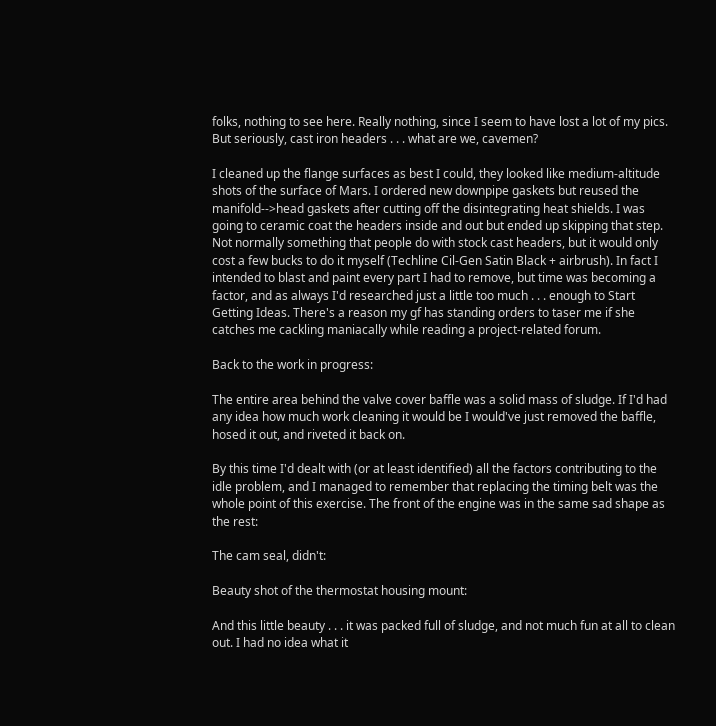folks, nothing to see here. Really nothing, since I seem to have lost a lot of my pics. But seriously, cast iron headers . . . what are we, cavemen?

I cleaned up the flange surfaces as best I could, they looked like medium-altitude shots of the surface of Mars. I ordered new downpipe gaskets but reused the manifold-->head gaskets after cutting off the disintegrating heat shields. I was going to ceramic coat the headers inside and out but ended up skipping that step. Not normally something that people do with stock cast headers, but it would only cost a few bucks to do it myself (Techline Cil-Gen Satin Black + airbrush). In fact I intended to blast and paint every part I had to remove, but time was becoming a factor, and as always I'd researched just a little too much . . . enough to Start Getting Ideas. There's a reason my gf has standing orders to taser me if she catches me cackling maniacally while reading a project-related forum.

Back to the work in progress:

The entire area behind the valve cover baffle was a solid mass of sludge. If I'd had any idea how much work cleaning it would be I would've just removed the baffle, hosed it out, and riveted it back on.

By this time I'd dealt with (or at least identified) all the factors contributing to the idle problem, and I managed to remember that replacing the timing belt was the whole point of this exercise. The front of the engine was in the same sad shape as the rest:

The cam seal, didn't:

Beauty shot of the thermostat housing mount:

And this little beauty . . . it was packed full of sludge, and not much fun at all to clean out. I had no idea what it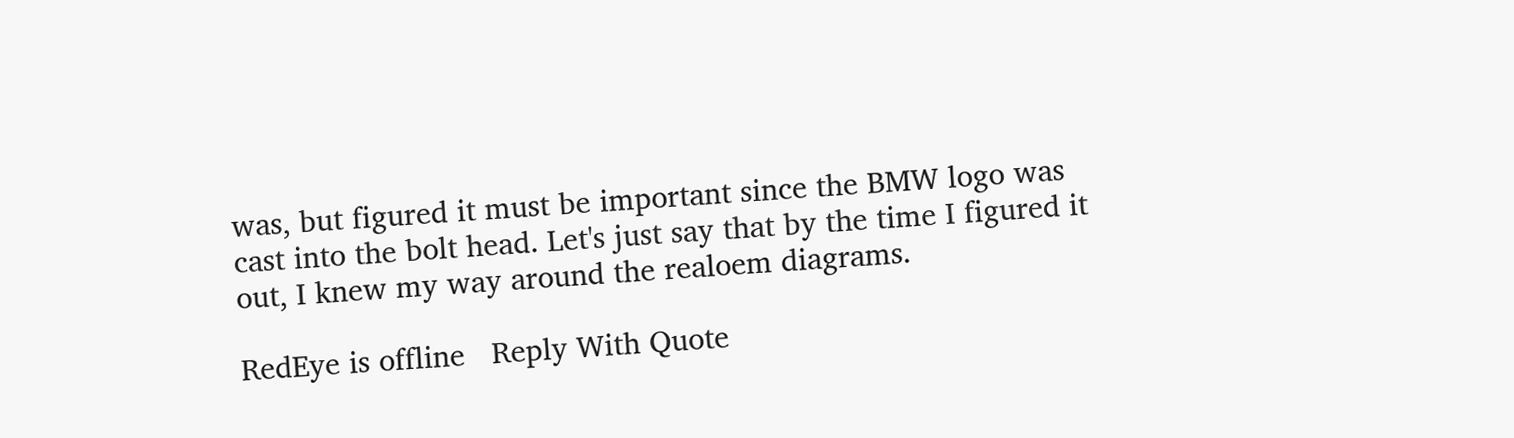was, but figured it must be important since the BMW logo was cast into the bolt head. Let's just say that by the time I figured it out, I knew my way around the realoem diagrams.

RedEye is offline   Reply With Quote